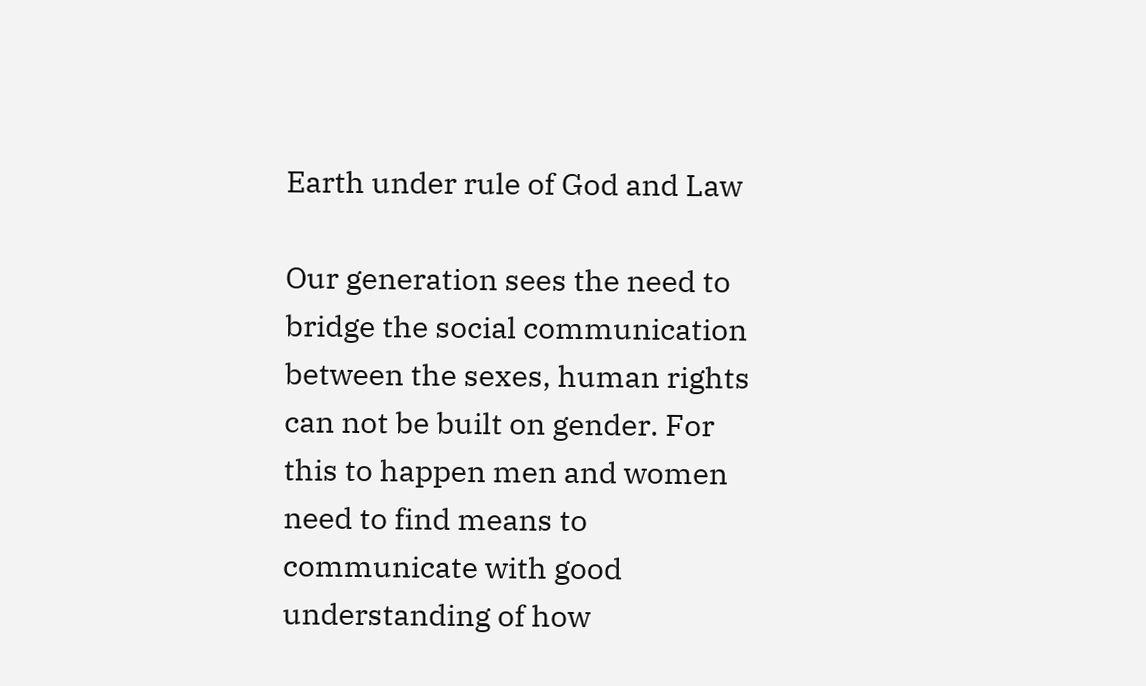Earth under rule of God and Law

Our generation sees the need to bridge the social communication between the sexes, human rights can not be built on gender. For this to happen men and women need to find means to communicate with good understanding of how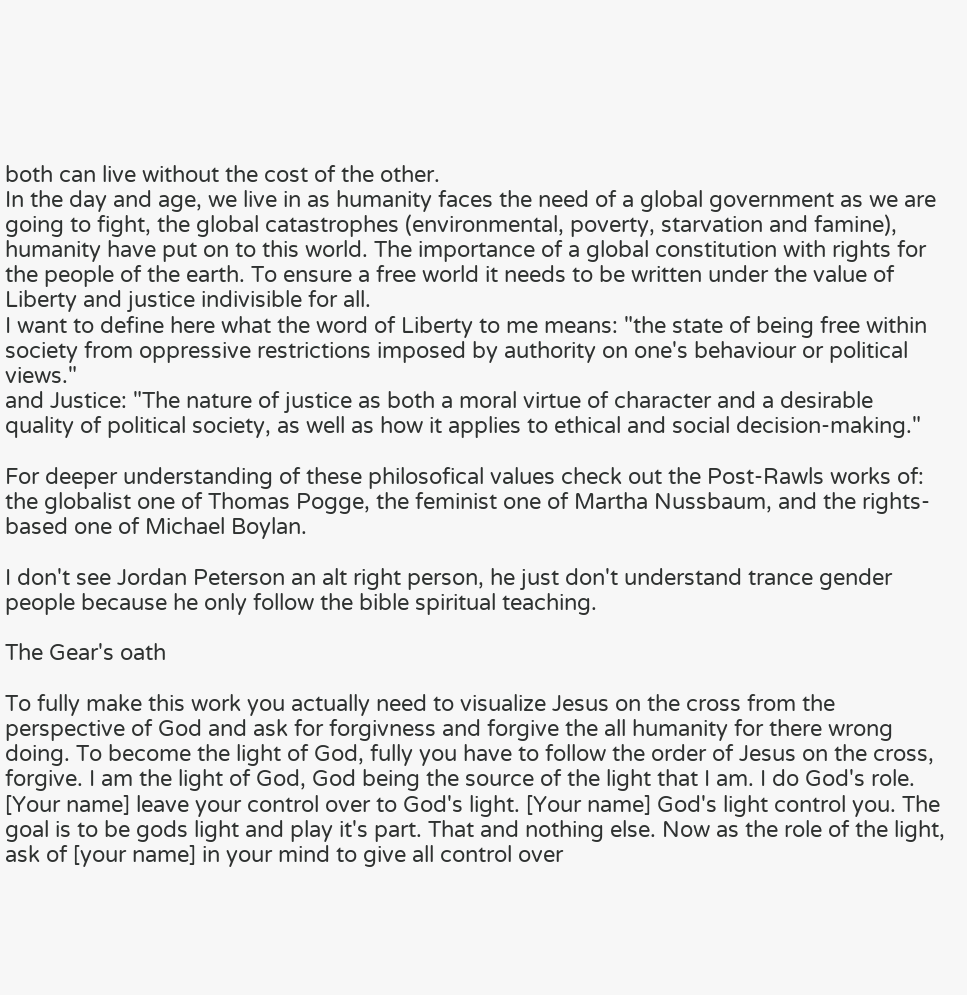both can live without the cost of the other.
In the day and age, we live in as humanity faces the need of a global government as we are going to fight, the global catastrophes (environmental, poverty, starvation and famine), humanity have put on to this world. The importance of a global constitution with rights for the people of the earth. To ensure a free world it needs to be written under the value of Liberty and justice indivisible for all.
I want to define here what the word of Liberty to me means: "the state of being free within society from oppressive restrictions imposed by authority on one's behaviour or political views."
and Justice: "The nature of justice as both a moral virtue of character and a desirable quality of political society, as well as how it applies to ethical and social decision-making."

For deeper understanding of these philosofical values check out the Post-Rawls works of: the globalist one of Thomas Pogge, the feminist one of Martha Nussbaum, and the rights-based one of Michael Boylan.

I don't see Jordan Peterson an alt right person, he just don't understand trance gender people because he only follow the bible spiritual teaching.

The Gear's oath

To fully make this work you actually need to visualize Jesus on the cross from the perspective of God and ask for forgivness and forgive the all humanity for there wrong doing. To become the light of God, fully you have to follow the order of Jesus on the cross, forgive. I am the light of God, God being the source of the light that I am. I do God's role. [Your name] leave your control over to God's light. [Your name] God's light control you. The goal is to be gods light and play it's part. That and nothing else. Now as the role of the light, ask of [your name] in your mind to give all control over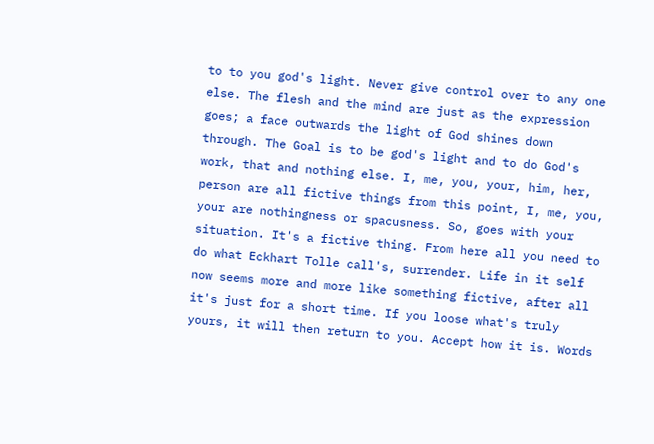to to you god's light. Never give control over to any one else. The flesh and the mind are just as the expression goes; a face outwards the light of God shines down through. The Goal is to be god's light and to do God's work, that and nothing else. I, me, you, your, him, her, person are all fictive things from this point, I, me, you, your are nothingness or spacusness. So, goes with your situation. It's a fictive thing. From here all you need to do what Eckhart Tolle call's, surrender. Life in it self now seems more and more like something fictive, after all it's just for a short time. If you loose what's truly yours, it will then return to you. Accept how it is. Words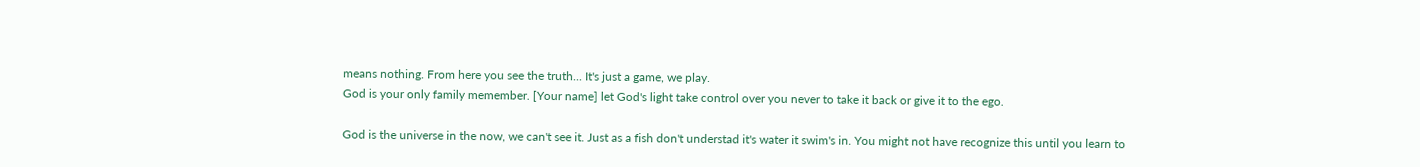means nothing. From here you see the truth... It's just a game, we play.
God is your only family memember. [Your name] let God's light take control over you never to take it back or give it to the ego.

God is the universe in the now, we can't see it. Just as a fish don't understad it's water it swim's in. You might not have recognize this until you learn to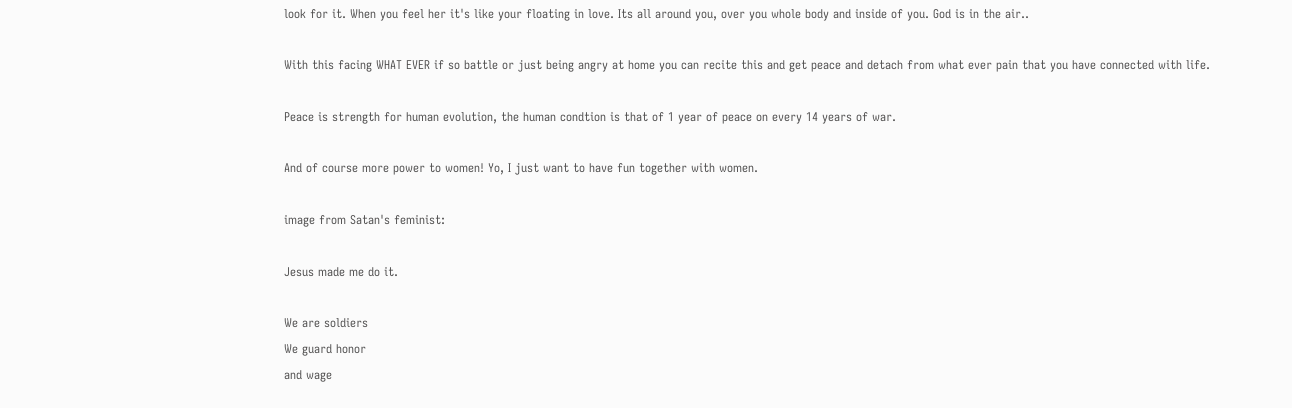look for it. When you feel her it's like your floating in love. Its all around you, over you whole body and inside of you. God is in the air..

With this facing WHAT EVER if so battle or just being angry at home you can recite this and get peace and detach from what ever pain that you have connected with life.

Peace is strength for human evolution, the human condtion is that of 1 year of peace on every 14 years of war.

And of course more power to women! Yo, I just want to have fun together with women.

image from Satan's feminist:

Jesus made me do it.

We are soldiers
We guard honor
and wage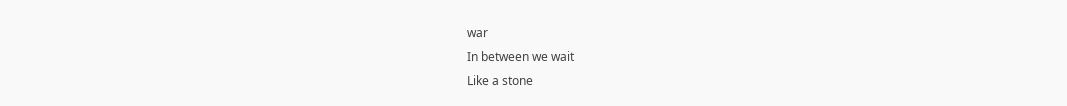war
In between we wait
Like a stone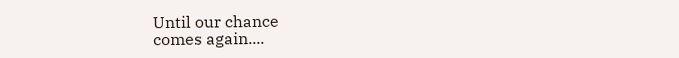Until our chance
comes again....